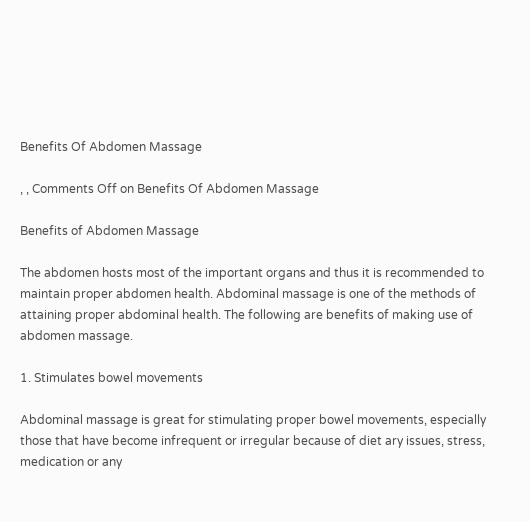Benefits Of Abdomen Massage

, , Comments Off on Benefits Of Abdomen Massage

Benefits of Abdomen Massage

The abdomen hosts most of the important organs and thus it is recommended to maintain proper abdomen health. Abdominal massage is one of the methods of attaining proper abdominal health. The following are benefits of making use of abdomen massage.

1. Stimulates bowel movements

Abdominal massage is great for stimulating proper bowel movements, especially those that have become infrequent or irregular because of diet ary issues, stress, medication or any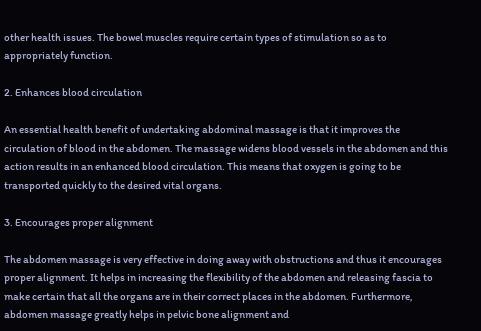other health issues. The bowel muscles require certain types of stimulation so as to appropriately function.

2. Enhances blood circulation

An essential health benefit of undertaking abdominal massage is that it improves the circulation of blood in the abdomen. The massage widens blood vessels in the abdomen and this action results in an enhanced blood circulation. This means that oxygen is going to be transported quickly to the desired vital organs.

3. Encourages proper alignment

The abdomen massage is very effective in doing away with obstructions and thus it encourages proper alignment. It helps in increasing the flexibility of the abdomen and releasing fascia to make certain that all the organs are in their correct places in the abdomen. Furthermore, abdomen massage greatly helps in pelvic bone alignment and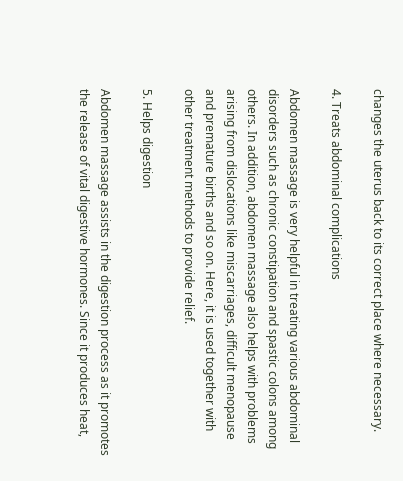changes the uterus back to its correct place where necessary.

4. Treats abdominal complications

Abdomen massage is very helpful in treating various abdominal disorders such as chronic constipation and spastic colons among others. In addition, abdomen massage also helps with problems arising from dislocations like miscarriages, difficult menopause and premature births and so on. Here, it is used together with other treatment methods to provide relief.

5. Helps digestion

Abdomen massage assists in the digestion process as it promotes the release of vital digestive hormones. Since it produces heat,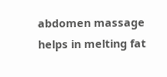abdomen massage helps in melting fat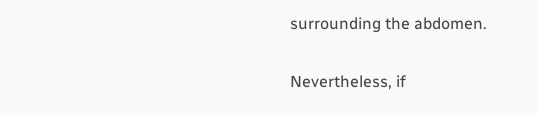surrounding the abdomen.

Nevertheless, if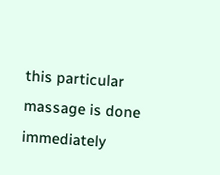this particular massage is done immediately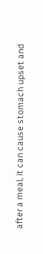after a meal, it can cause stomach upset and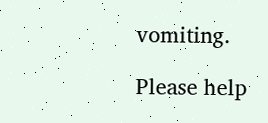vomiting.

Please help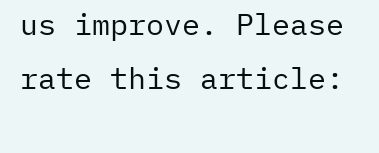us improve. Please rate this article: